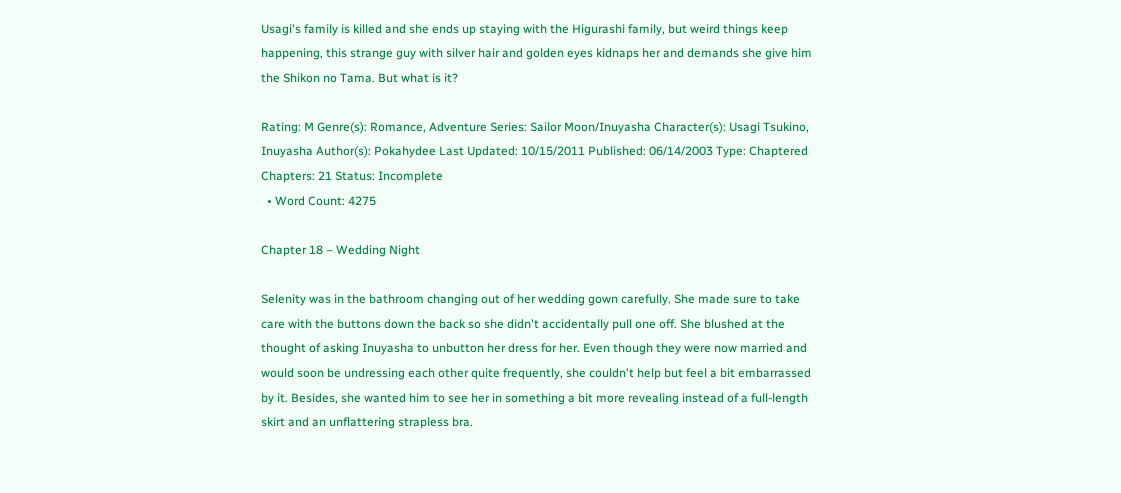Usagi's family is killed and she ends up staying with the Higurashi family, but weird things keep happening, this strange guy with silver hair and golden eyes kidnaps her and demands she give him the Shikon no Tama. But what is it?

Rating: M Genre(s): Romance, Adventure Series: Sailor Moon/Inuyasha Character(s): Usagi Tsukino, Inuyasha Author(s): Pokahydee Last Updated: 10/15/2011 Published: 06/14/2003 Type: Chaptered Chapters: 21 Status: Incomplete
  • Word Count: 4275

Chapter 18 – Wedding Night

Selenity was in the bathroom changing out of her wedding gown carefully. She made sure to take care with the buttons down the back so she didn't accidentally pull one off. She blushed at the thought of asking Inuyasha to unbutton her dress for her. Even though they were now married and would soon be undressing each other quite frequently, she couldn't help but feel a bit embarrassed by it. Besides, she wanted him to see her in something a bit more revealing instead of a full-length skirt and an unflattering strapless bra.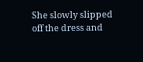She slowly slipped off the dress and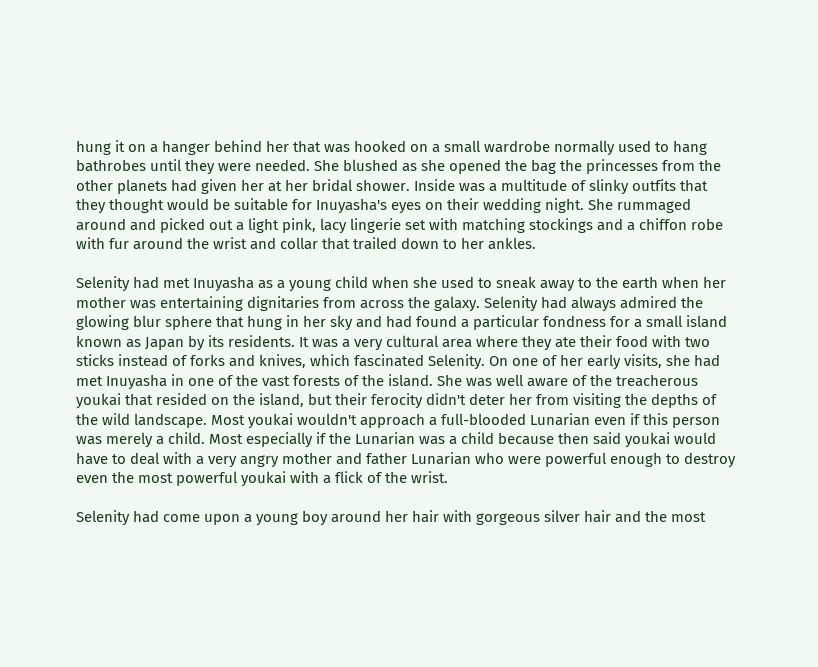hung it on a hanger behind her that was hooked on a small wardrobe normally used to hang bathrobes until they were needed. She blushed as she opened the bag the princesses from the other planets had given her at her bridal shower. Inside was a multitude of slinky outfits that they thought would be suitable for Inuyasha's eyes on their wedding night. She rummaged around and picked out a light pink, lacy lingerie set with matching stockings and a chiffon robe with fur around the wrist and collar that trailed down to her ankles.

Selenity had met Inuyasha as a young child when she used to sneak away to the earth when her mother was entertaining dignitaries from across the galaxy. Selenity had always admired the glowing blur sphere that hung in her sky and had found a particular fondness for a small island known as Japan by its residents. It was a very cultural area where they ate their food with two sticks instead of forks and knives, which fascinated Selenity. On one of her early visits, she had met Inuyasha in one of the vast forests of the island. She was well aware of the treacherous youkai that resided on the island, but their ferocity didn't deter her from visiting the depths of the wild landscape. Most youkai wouldn't approach a full-blooded Lunarian even if this person was merely a child. Most especially if the Lunarian was a child because then said youkai would have to deal with a very angry mother and father Lunarian who were powerful enough to destroy even the most powerful youkai with a flick of the wrist.

Selenity had come upon a young boy around her hair with gorgeous silver hair and the most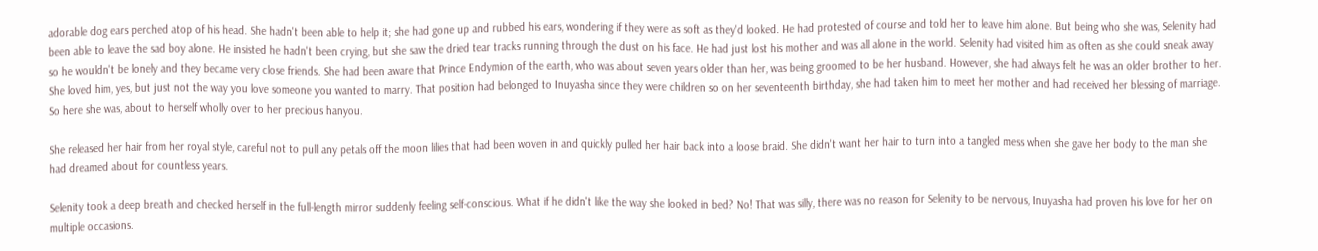adorable dog ears perched atop of his head. She hadn't been able to help it; she had gone up and rubbed his ears, wondering if they were as soft as they'd looked. He had protested of course and told her to leave him alone. But being who she was, Selenity had been able to leave the sad boy alone. He insisted he hadn't been crying, but she saw the dried tear tracks running through the dust on his face. He had just lost his mother and was all alone in the world. Selenity had visited him as often as she could sneak away so he wouldn't be lonely and they became very close friends. She had been aware that Prince Endymion of the earth, who was about seven years older than her, was being groomed to be her husband. However, she had always felt he was an older brother to her. She loved him, yes, but just not the way you love someone you wanted to marry. That position had belonged to Inuyasha since they were children so on her seventeenth birthday, she had taken him to meet her mother and had received her blessing of marriage. So here she was, about to herself wholly over to her precious hanyou.

She released her hair from her royal style, careful not to pull any petals off the moon lilies that had been woven in and quickly pulled her hair back into a loose braid. She didn't want her hair to turn into a tangled mess when she gave her body to the man she had dreamed about for countless years.

Selenity took a deep breath and checked herself in the full-length mirror suddenly feeling self-conscious. What if he didn't like the way she looked in bed? No! That was silly, there was no reason for Selenity to be nervous, Inuyasha had proven his love for her on multiple occasions.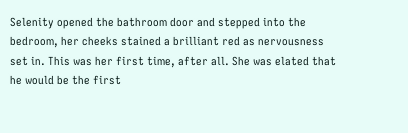Selenity opened the bathroom door and stepped into the bedroom, her cheeks stained a brilliant red as nervousness set in. This was her first time, after all. She was elated that he would be the first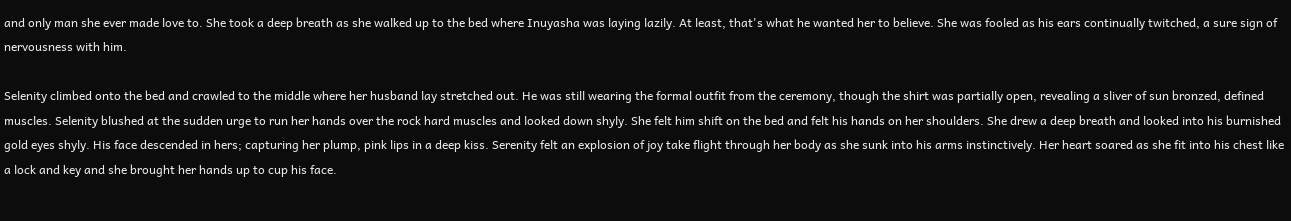and only man she ever made love to. She took a deep breath as she walked up to the bed where Inuyasha was laying lazily. At least, that's what he wanted her to believe. She was fooled as his ears continually twitched, a sure sign of nervousness with him.

Selenity climbed onto the bed and crawled to the middle where her husband lay stretched out. He was still wearing the formal outfit from the ceremony, though the shirt was partially open, revealing a sliver of sun bronzed, defined muscles. Selenity blushed at the sudden urge to run her hands over the rock hard muscles and looked down shyly. She felt him shift on the bed and felt his hands on her shoulders. She drew a deep breath and looked into his burnished gold eyes shyly. His face descended in hers; capturing her plump, pink lips in a deep kiss. Serenity felt an explosion of joy take flight through her body as she sunk into his arms instinctively. Her heart soared as she fit into his chest like a lock and key and she brought her hands up to cup his face.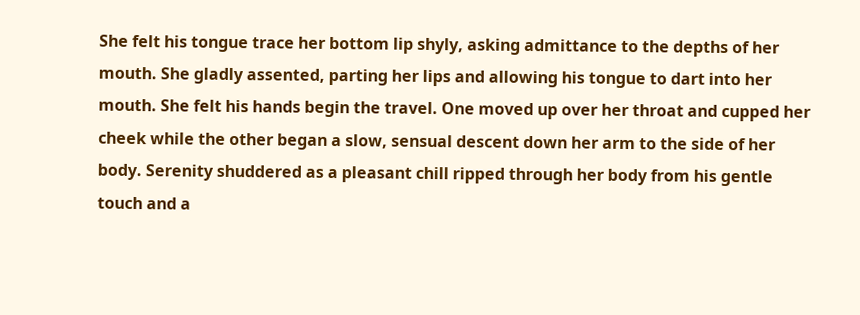She felt his tongue trace her bottom lip shyly, asking admittance to the depths of her mouth. She gladly assented, parting her lips and allowing his tongue to dart into her mouth. She felt his hands begin the travel. One moved up over her throat and cupped her cheek while the other began a slow, sensual descent down her arm to the side of her body. Serenity shuddered as a pleasant chill ripped through her body from his gentle touch and a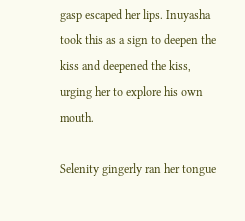gasp escaped her lips. Inuyasha took this as a sign to deepen the kiss and deepened the kiss, urging her to explore his own mouth.

Selenity gingerly ran her tongue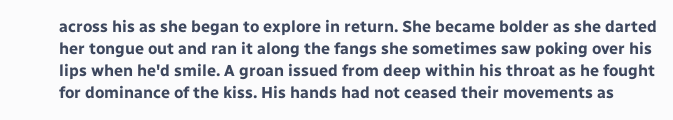across his as she began to explore in return. She became bolder as she darted her tongue out and ran it along the fangs she sometimes saw poking over his lips when he'd smile. A groan issued from deep within his throat as he fought for dominance of the kiss. His hands had not ceased their movements as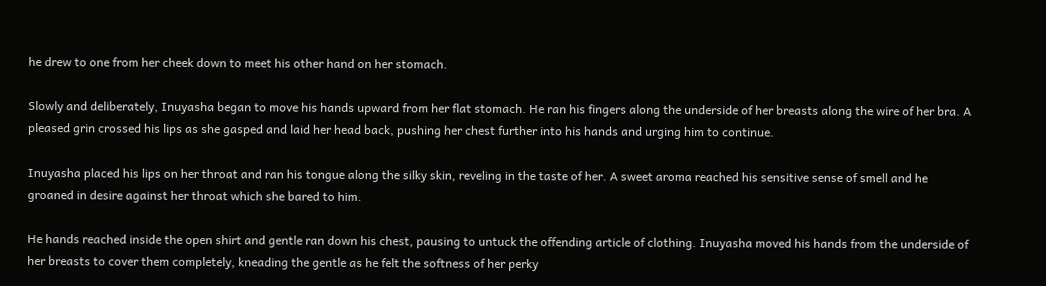he drew to one from her cheek down to meet his other hand on her stomach.

Slowly and deliberately, Inuyasha began to move his hands upward from her flat stomach. He ran his fingers along the underside of her breasts along the wire of her bra. A pleased grin crossed his lips as she gasped and laid her head back, pushing her chest further into his hands and urging him to continue.

Inuyasha placed his lips on her throat and ran his tongue along the silky skin, reveling in the taste of her. A sweet aroma reached his sensitive sense of smell and he groaned in desire against her throat which she bared to him.

He hands reached inside the open shirt and gentle ran down his chest, pausing to untuck the offending article of clothing. Inuyasha moved his hands from the underside of her breasts to cover them completely, kneading the gentle as he felt the softness of her perky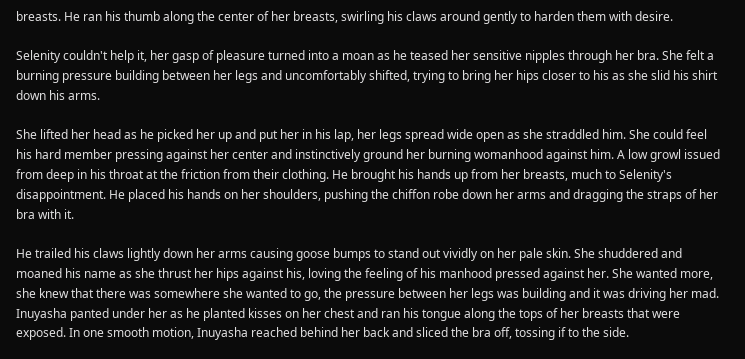breasts. He ran his thumb along the center of her breasts, swirling his claws around gently to harden them with desire.

Selenity couldn't help it, her gasp of pleasure turned into a moan as he teased her sensitive nipples through her bra. She felt a burning pressure building between her legs and uncomfortably shifted, trying to bring her hips closer to his as she slid his shirt down his arms.

She lifted her head as he picked her up and put her in his lap, her legs spread wide open as she straddled him. She could feel his hard member pressing against her center and instinctively ground her burning womanhood against him. A low growl issued from deep in his throat at the friction from their clothing. He brought his hands up from her breasts, much to Selenity's disappointment. He placed his hands on her shoulders, pushing the chiffon robe down her arms and dragging the straps of her bra with it.

He trailed his claws lightly down her arms causing goose bumps to stand out vividly on her pale skin. She shuddered and moaned his name as she thrust her hips against his, loving the feeling of his manhood pressed against her. She wanted more, she knew that there was somewhere she wanted to go, the pressure between her legs was building and it was driving her mad. Inuyasha panted under her as he planted kisses on her chest and ran his tongue along the tops of her breasts that were exposed. In one smooth motion, Inuyasha reached behind her back and sliced the bra off, tossing if to the side.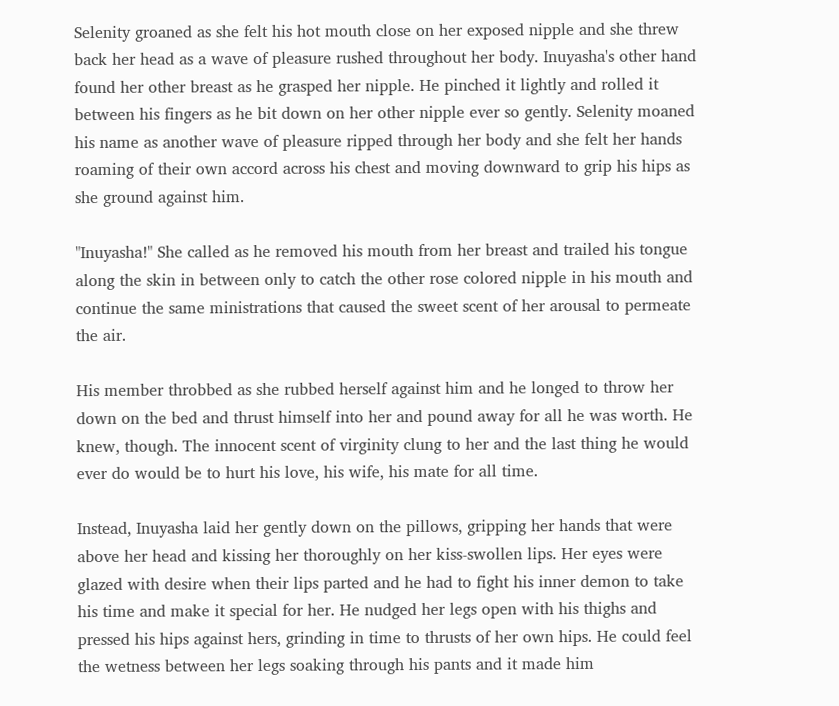Selenity groaned as she felt his hot mouth close on her exposed nipple and she threw back her head as a wave of pleasure rushed throughout her body. Inuyasha's other hand found her other breast as he grasped her nipple. He pinched it lightly and rolled it between his fingers as he bit down on her other nipple ever so gently. Selenity moaned his name as another wave of pleasure ripped through her body and she felt her hands roaming of their own accord across his chest and moving downward to grip his hips as she ground against him.

"Inuyasha!" She called as he removed his mouth from her breast and trailed his tongue along the skin in between only to catch the other rose colored nipple in his mouth and continue the same ministrations that caused the sweet scent of her arousal to permeate the air.

His member throbbed as she rubbed herself against him and he longed to throw her down on the bed and thrust himself into her and pound away for all he was worth. He knew, though. The innocent scent of virginity clung to her and the last thing he would ever do would be to hurt his love, his wife, his mate for all time.

Instead, Inuyasha laid her gently down on the pillows, gripping her hands that were above her head and kissing her thoroughly on her kiss-swollen lips. Her eyes were glazed with desire when their lips parted and he had to fight his inner demon to take his time and make it special for her. He nudged her legs open with his thighs and pressed his hips against hers, grinding in time to thrusts of her own hips. He could feel the wetness between her legs soaking through his pants and it made him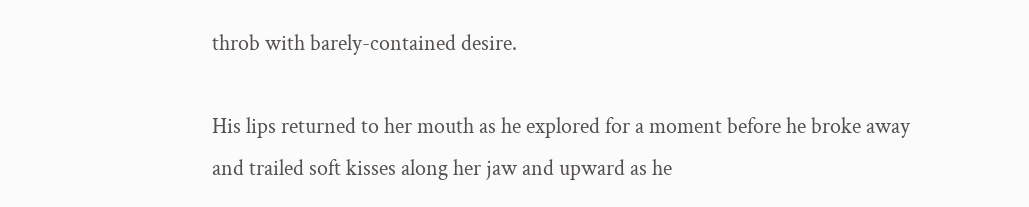throb with barely-contained desire.

His lips returned to her mouth as he explored for a moment before he broke away and trailed soft kisses along her jaw and upward as he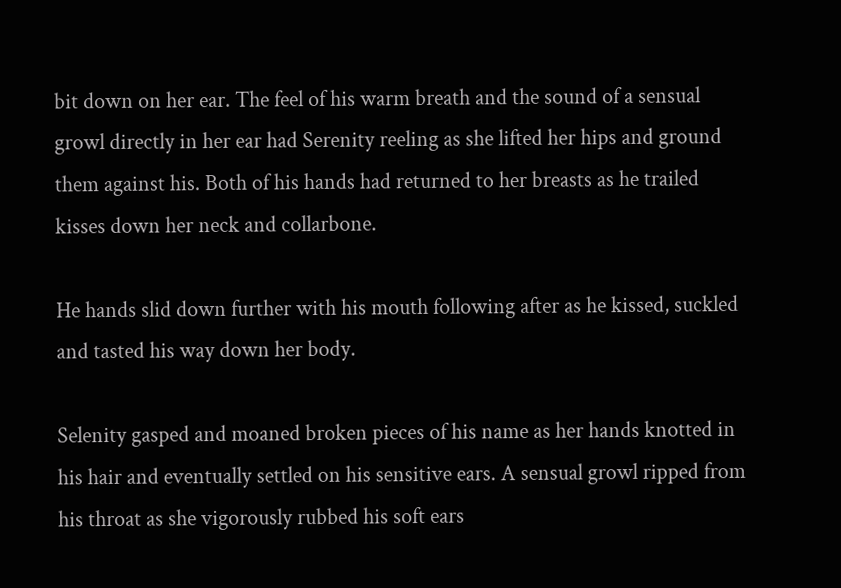bit down on her ear. The feel of his warm breath and the sound of a sensual growl directly in her ear had Serenity reeling as she lifted her hips and ground them against his. Both of his hands had returned to her breasts as he trailed kisses down her neck and collarbone.

He hands slid down further with his mouth following after as he kissed, suckled and tasted his way down her body.

Selenity gasped and moaned broken pieces of his name as her hands knotted in his hair and eventually settled on his sensitive ears. A sensual growl ripped from his throat as she vigorously rubbed his soft ears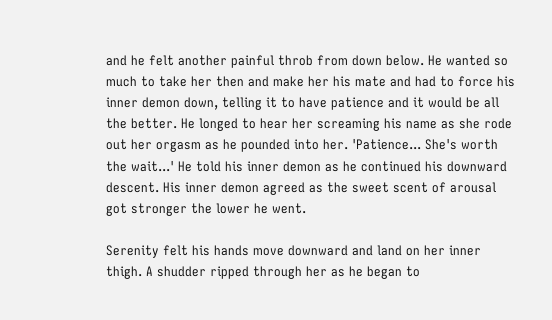and he felt another painful throb from down below. He wanted so much to take her then and make her his mate and had to force his inner demon down, telling it to have patience and it would be all the better. He longed to hear her screaming his name as she rode out her orgasm as he pounded into her. 'Patience... She's worth the wait...' He told his inner demon as he continued his downward descent. His inner demon agreed as the sweet scent of arousal got stronger the lower he went.

Serenity felt his hands move downward and land on her inner thigh. A shudder ripped through her as he began to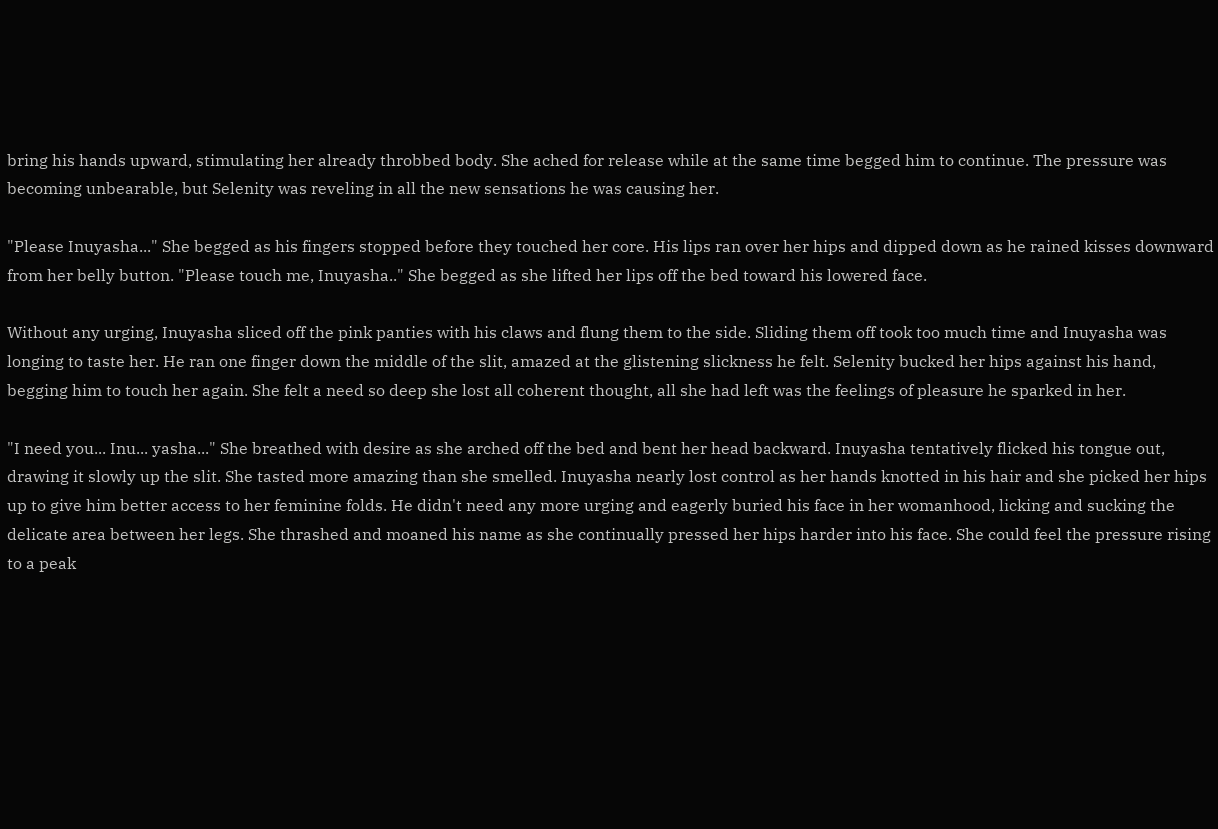bring his hands upward, stimulating her already throbbed body. She ached for release while at the same time begged him to continue. The pressure was becoming unbearable, but Selenity was reveling in all the new sensations he was causing her.

"Please Inuyasha..." She begged as his fingers stopped before they touched her core. His lips ran over her hips and dipped down as he rained kisses downward from her belly button. "Please touch me, Inuyasha.." She begged as she lifted her lips off the bed toward his lowered face.

Without any urging, Inuyasha sliced off the pink panties with his claws and flung them to the side. Sliding them off took too much time and Inuyasha was longing to taste her. He ran one finger down the middle of the slit, amazed at the glistening slickness he felt. Selenity bucked her hips against his hand, begging him to touch her again. She felt a need so deep she lost all coherent thought, all she had left was the feelings of pleasure he sparked in her.

"I need you... Inu... yasha..." She breathed with desire as she arched off the bed and bent her head backward. Inuyasha tentatively flicked his tongue out, drawing it slowly up the slit. She tasted more amazing than she smelled. Inuyasha nearly lost control as her hands knotted in his hair and she picked her hips up to give him better access to her feminine folds. He didn't need any more urging and eagerly buried his face in her womanhood, licking and sucking the delicate area between her legs. She thrashed and moaned his name as she continually pressed her hips harder into his face. She could feel the pressure rising to a peak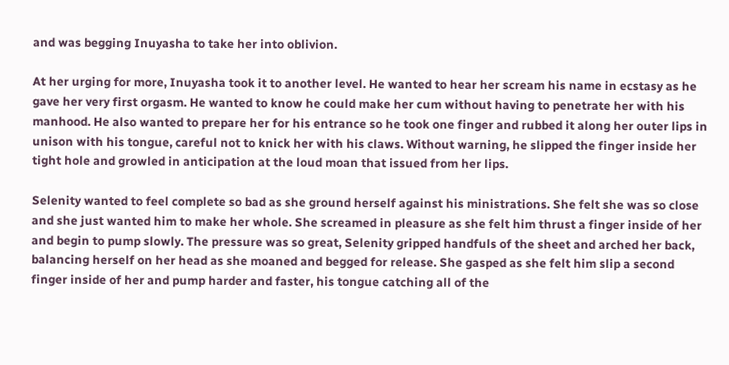and was begging Inuyasha to take her into oblivion.

At her urging for more, Inuyasha took it to another level. He wanted to hear her scream his name in ecstasy as he gave her very first orgasm. He wanted to know he could make her cum without having to penetrate her with his manhood. He also wanted to prepare her for his entrance so he took one finger and rubbed it along her outer lips in unison with his tongue, careful not to knick her with his claws. Without warning, he slipped the finger inside her tight hole and growled in anticipation at the loud moan that issued from her lips.

Selenity wanted to feel complete so bad as she ground herself against his ministrations. She felt she was so close and she just wanted him to make her whole. She screamed in pleasure as she felt him thrust a finger inside of her and begin to pump slowly. The pressure was so great, Selenity gripped handfuls of the sheet and arched her back, balancing herself on her head as she moaned and begged for release. She gasped as she felt him slip a second finger inside of her and pump harder and faster, his tongue catching all of the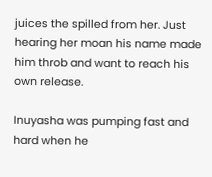juices the spilled from her. Just hearing her moan his name made him throb and want to reach his own release.

Inuyasha was pumping fast and hard when he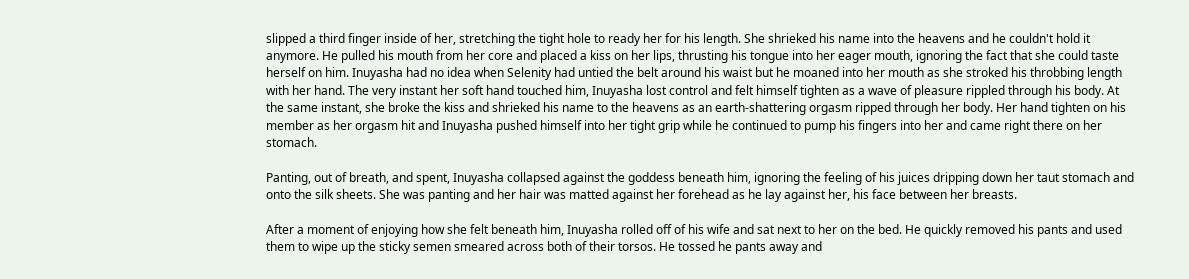slipped a third finger inside of her, stretching the tight hole to ready her for his length. She shrieked his name into the heavens and he couldn't hold it anymore. He pulled his mouth from her core and placed a kiss on her lips, thrusting his tongue into her eager mouth, ignoring the fact that she could taste herself on him. Inuyasha had no idea when Selenity had untied the belt around his waist but he moaned into her mouth as she stroked his throbbing length with her hand. The very instant her soft hand touched him, Inuyasha lost control and felt himself tighten as a wave of pleasure rippled through his body. At the same instant, she broke the kiss and shrieked his name to the heavens as an earth-shattering orgasm ripped through her body. Her hand tighten on his member as her orgasm hit and Inuyasha pushed himself into her tight grip while he continued to pump his fingers into her and came right there on her stomach.

Panting, out of breath, and spent, Inuyasha collapsed against the goddess beneath him, ignoring the feeling of his juices dripping down her taut stomach and onto the silk sheets. She was panting and her hair was matted against her forehead as he lay against her, his face between her breasts.

After a moment of enjoying how she felt beneath him, Inuyasha rolled off of his wife and sat next to her on the bed. He quickly removed his pants and used them to wipe up the sticky semen smeared across both of their torsos. He tossed he pants away and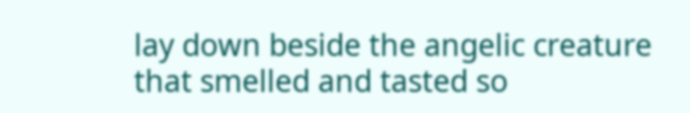lay down beside the angelic creature that smelled and tasted so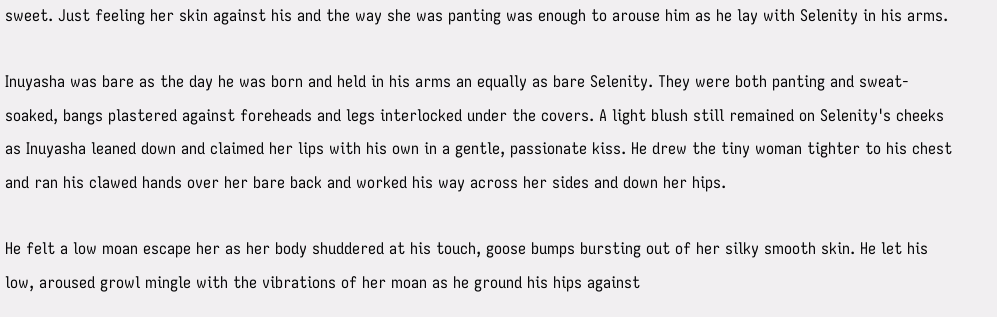sweet. Just feeling her skin against his and the way she was panting was enough to arouse him as he lay with Selenity in his arms.

Inuyasha was bare as the day he was born and held in his arms an equally as bare Selenity. They were both panting and sweat-soaked, bangs plastered against foreheads and legs interlocked under the covers. A light blush still remained on Selenity's cheeks as Inuyasha leaned down and claimed her lips with his own in a gentle, passionate kiss. He drew the tiny woman tighter to his chest and ran his clawed hands over her bare back and worked his way across her sides and down her hips.

He felt a low moan escape her as her body shuddered at his touch, goose bumps bursting out of her silky smooth skin. He let his low, aroused growl mingle with the vibrations of her moan as he ground his hips against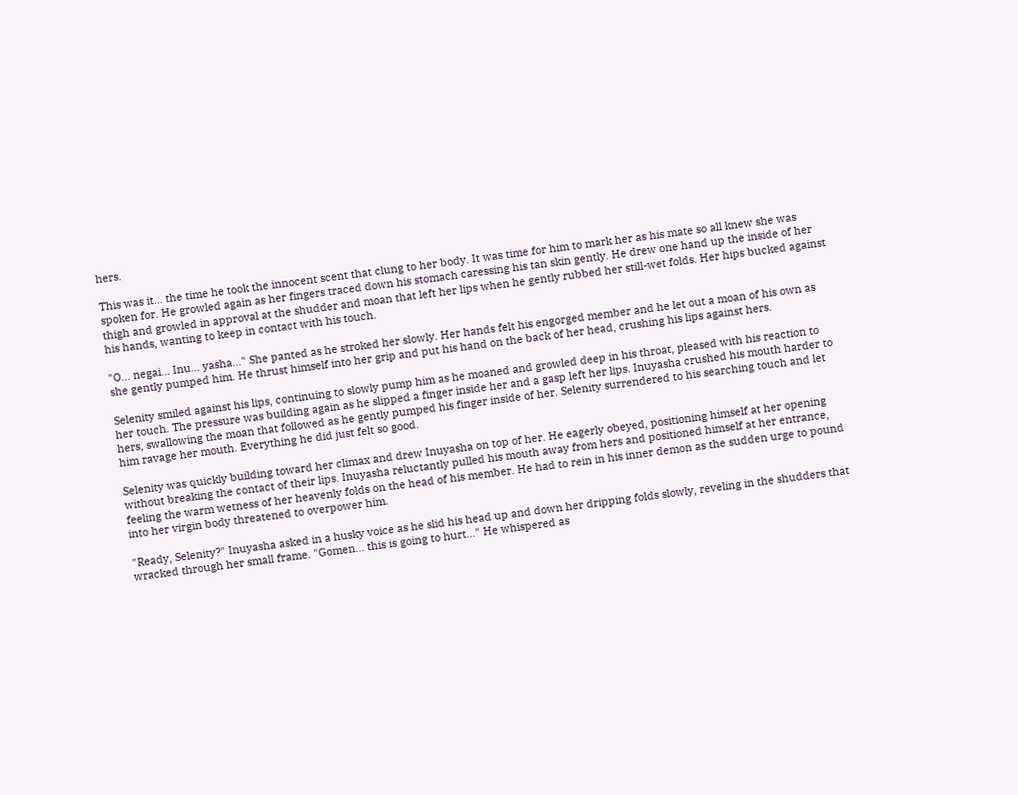hers.

This was it... the time he took the innocent scent that clung to her body. It was time for him to mark her as his mate so all knew she was spoken for. He growled again as her fingers traced down his stomach caressing his tan skin gently. He drew one hand up the inside of her thigh and growled in approval at the shudder and moan that left her lips when he gently rubbed her still-wet folds. Her hips bucked against his hands, wanting to keep in contact with his touch.

"O... negai... Inu... yasha..." She panted as he stroked her slowly. Her hands felt his engorged member and he let out a moan of his own as she gently pumped him. He thrust himself into her grip and put his hand on the back of her head, crushing his lips against hers.

Selenity smiled against his lips, continuing to slowly pump him as he moaned and growled deep in his throat, pleased with his reaction to her touch. The pressure was building again as he slipped a finger inside her and a gasp left her lips. Inuyasha crushed his mouth harder to hers, swallowing the moan that followed as he gently pumped his finger inside of her. Selenity surrendered to his searching touch and let him ravage her mouth. Everything he did just felt so good.

Selenity was quickly building toward her climax and drew Inuyasha on top of her. He eagerly obeyed, positioning himself at her opening without breaking the contact of their lips. Inuyasha reluctantly pulled his mouth away from hers and positioned himself at her entrance, feeling the warm wetness of her heavenly folds on the head of his member. He had to rein in his inner demon as the sudden urge to pound into her virgin body threatened to overpower him.

"Ready, Selenity?" Inuyasha asked in a husky voice as he slid his head up and down her dripping folds slowly, reveling in the shudders that wracked through her small frame. "Gomen... this is going to hurt..." He whispered as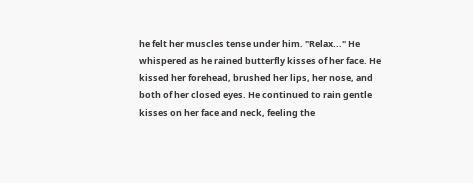he felt her muscles tense under him. "Relax..." He whispered as he rained butterfly kisses of her face. He kissed her forehead, brushed her lips, her nose, and both of her closed eyes. He continued to rain gentle kisses on her face and neck, feeling the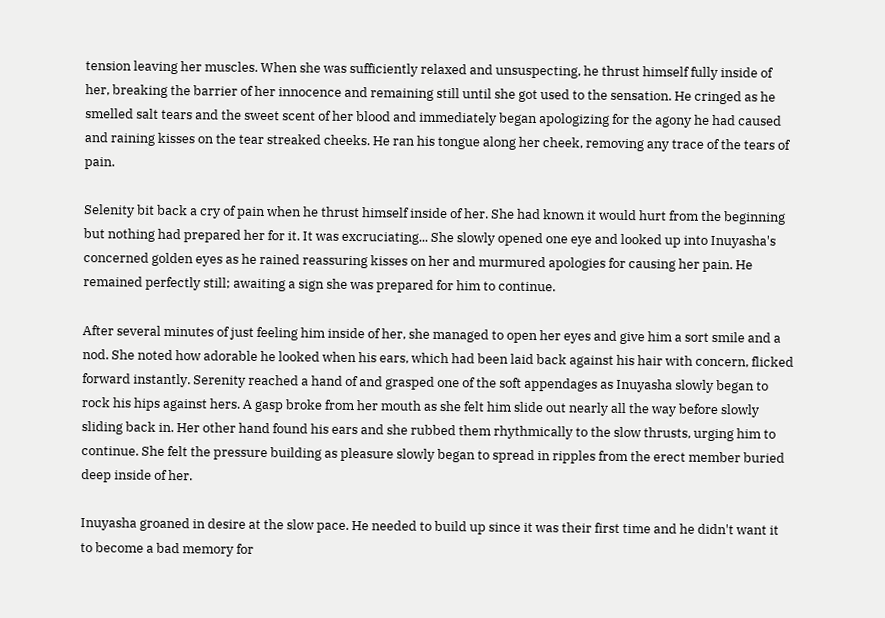tension leaving her muscles. When she was sufficiently relaxed and unsuspecting, he thrust himself fully inside of her, breaking the barrier of her innocence and remaining still until she got used to the sensation. He cringed as he smelled salt tears and the sweet scent of her blood and immediately began apologizing for the agony he had caused and raining kisses on the tear streaked cheeks. He ran his tongue along her cheek, removing any trace of the tears of pain.

Selenity bit back a cry of pain when he thrust himself inside of her. She had known it would hurt from the beginning but nothing had prepared her for it. It was excruciating... She slowly opened one eye and looked up into Inuyasha's concerned golden eyes as he rained reassuring kisses on her and murmured apologies for causing her pain. He remained perfectly still; awaiting a sign she was prepared for him to continue.

After several minutes of just feeling him inside of her, she managed to open her eyes and give him a sort smile and a nod. She noted how adorable he looked when his ears, which had been laid back against his hair with concern, flicked forward instantly. Serenity reached a hand of and grasped one of the soft appendages as Inuyasha slowly began to rock his hips against hers. A gasp broke from her mouth as she felt him slide out nearly all the way before slowly sliding back in. Her other hand found his ears and she rubbed them rhythmically to the slow thrusts, urging him to continue. She felt the pressure building as pleasure slowly began to spread in ripples from the erect member buried deep inside of her.

Inuyasha groaned in desire at the slow pace. He needed to build up since it was their first time and he didn't want it to become a bad memory for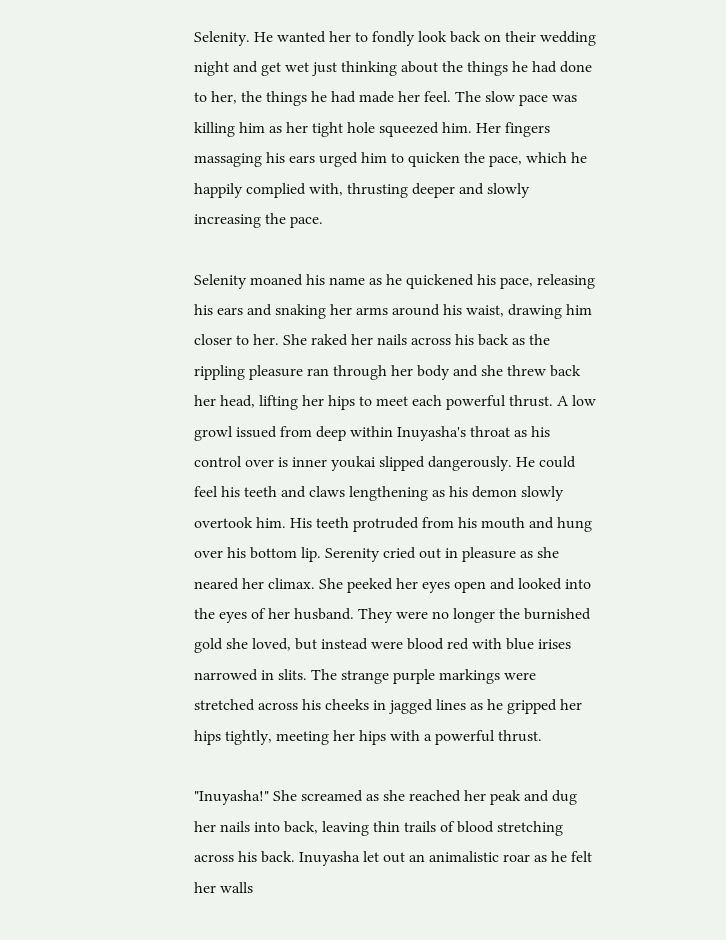Selenity. He wanted her to fondly look back on their wedding night and get wet just thinking about the things he had done to her, the things he had made her feel. The slow pace was killing him as her tight hole squeezed him. Her fingers massaging his ears urged him to quicken the pace, which he happily complied with, thrusting deeper and slowly increasing the pace.

Selenity moaned his name as he quickened his pace, releasing his ears and snaking her arms around his waist, drawing him closer to her. She raked her nails across his back as the rippling pleasure ran through her body and she threw back her head, lifting her hips to meet each powerful thrust. A low growl issued from deep within Inuyasha's throat as his control over is inner youkai slipped dangerously. He could feel his teeth and claws lengthening as his demon slowly overtook him. His teeth protruded from his mouth and hung over his bottom lip. Serenity cried out in pleasure as she neared her climax. She peeked her eyes open and looked into the eyes of her husband. They were no longer the burnished gold she loved, but instead were blood red with blue irises narrowed in slits. The strange purple markings were stretched across his cheeks in jagged lines as he gripped her hips tightly, meeting her hips with a powerful thrust.

"Inuyasha!" She screamed as she reached her peak and dug her nails into back, leaving thin trails of blood stretching across his back. Inuyasha let out an animalistic roar as he felt her walls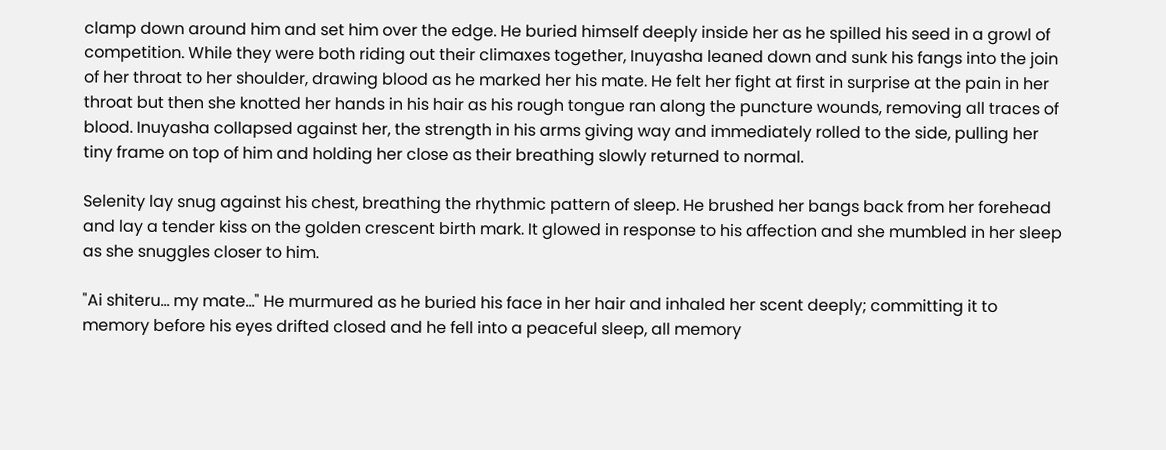clamp down around him and set him over the edge. He buried himself deeply inside her as he spilled his seed in a growl of competition. While they were both riding out their climaxes together, Inuyasha leaned down and sunk his fangs into the join of her throat to her shoulder, drawing blood as he marked her his mate. He felt her fight at first in surprise at the pain in her throat but then she knotted her hands in his hair as his rough tongue ran along the puncture wounds, removing all traces of blood. Inuyasha collapsed against her, the strength in his arms giving way and immediately rolled to the side, pulling her tiny frame on top of him and holding her close as their breathing slowly returned to normal.

Selenity lay snug against his chest, breathing the rhythmic pattern of sleep. He brushed her bangs back from her forehead and lay a tender kiss on the golden crescent birth mark. It glowed in response to his affection and she mumbled in her sleep as she snuggles closer to him.

"Ai shiteru... my mate..." He murmured as he buried his face in her hair and inhaled her scent deeply; committing it to memory before his eyes drifted closed and he fell into a peaceful sleep, all memory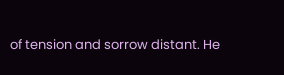of tension and sorrow distant. He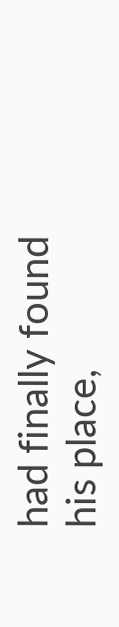had finally found his place,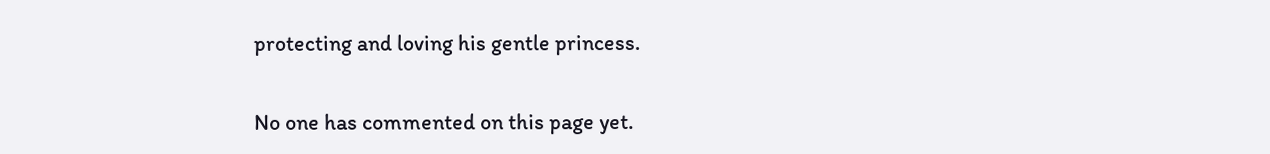protecting and loving his gentle princess.


No one has commented on this page yet.